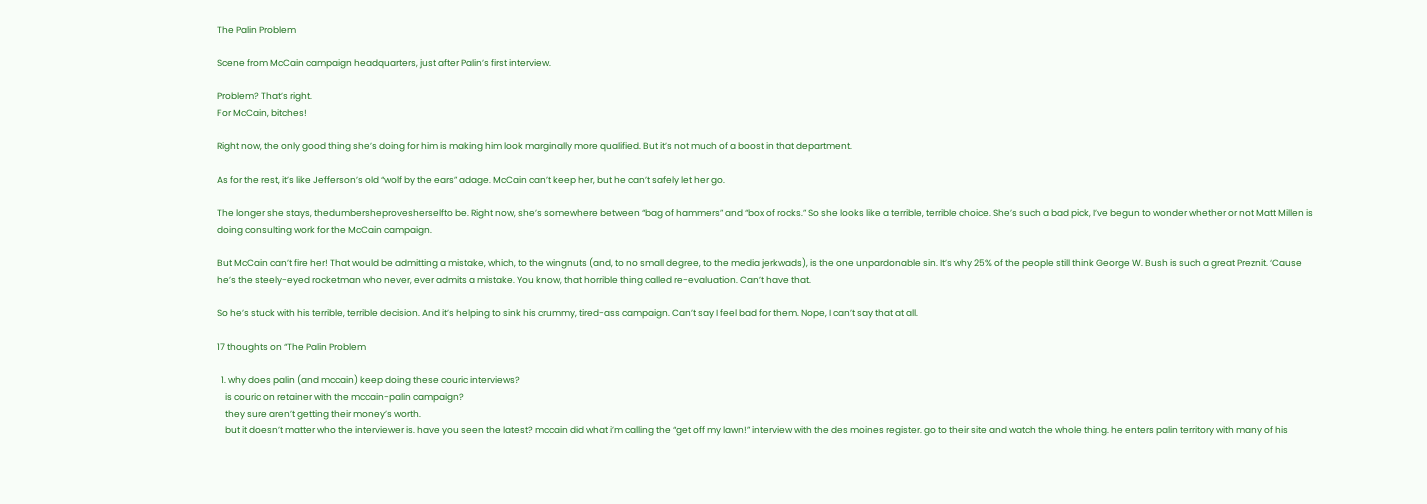The Palin Problem

Scene from McCain campaign headquarters, just after Palin’s first interview.

Problem? That’s right.
For McCain, bitches!

Right now, the only good thing she’s doing for him is making him look marginally more qualified. But it’s not much of a boost in that department.

As for the rest, it’s like Jefferson’s old “wolf by the ears” adage. McCain can’t keep her, but he can’t safely let her go.

The longer she stays, thedumbersheprovesherselfto be. Right now, she’s somewhere between “bag of hammers” and “box of rocks.” So she looks like a terrible, terrible choice. She’s such a bad pick, I’ve begun to wonder whether or not Matt Millen is doing consulting work for the McCain campaign.

But McCain can’t fire her! That would be admitting a mistake, which, to the wingnuts (and, to no small degree, to the media jerkwads), is the one unpardonable sin. It’s why 25% of the people still think George W. Bush is such a great Preznit. ‘Cause he’s the steely-eyed rocketman who never, ever admits a mistake. You know, that horrible thing called re-evaluation. Can’t have that.

So he’s stuck with his terrible, terrible decision. And it’s helping to sink his crummy, tired-ass campaign. Can’t say I feel bad for them. Nope, I can’t say that at all.

17 thoughts on “The Palin Problem

  1. why does palin (and mccain) keep doing these couric interviews?
    is couric on retainer with the mccain-palin campaign?
    they sure aren’t getting their money’s worth.
    but it doesn’t matter who the interviewer is. have you seen the latest? mccain did what i’m calling the “get off my lawn!” interview with the des moines register. go to their site and watch the whole thing. he enters palin territory with many of his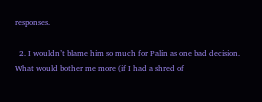responses.

  2. I wouldn’t blame him so much for Palin as one bad decision. What would bother me more (if I had a shred of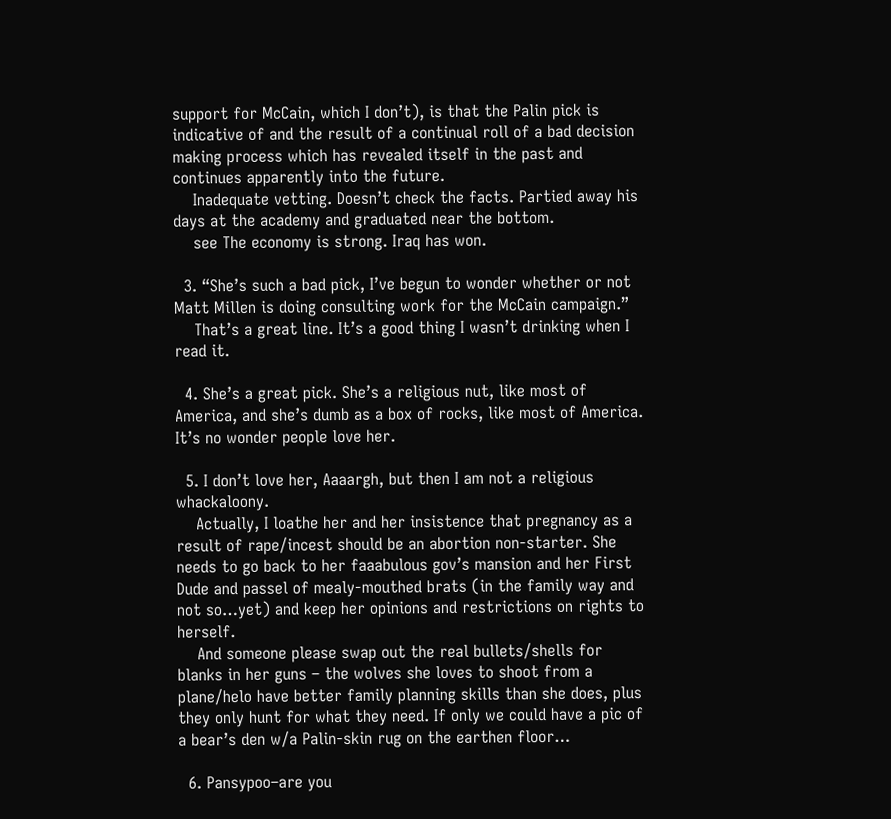support for McCain, which I don’t), is that the Palin pick is indicative of and the result of a continual roll of a bad decision making process which has revealed itself in the past and continues apparently into the future.
    Inadequate vetting. Doesn’t check the facts. Partied away his days at the academy and graduated near the bottom.
    see The economy is strong. Iraq has won.

  3. “She’s such a bad pick, I’ve begun to wonder whether or not Matt Millen is doing consulting work for the McCain campaign.”
    That’s a great line. It’s a good thing I wasn’t drinking when I read it.

  4. She’s a great pick. She’s a religious nut, like most of America, and she’s dumb as a box of rocks, like most of America. It’s no wonder people love her.

  5. I don’t love her, Aaaargh, but then I am not a religious whackaloony.
    Actually, I loathe her and her insistence that pregnancy as a result of rape/incest should be an abortion non-starter. She needs to go back to her faaabulous gov’s mansion and her First Dude and passel of mealy-mouthed brats (in the family way and not so…yet) and keep her opinions and restrictions on rights to herself.
    And someone please swap out the real bullets/shells for blanks in her guns – the wolves she loves to shoot from a plane/helo have better family planning skills than she does, plus they only hunt for what they need. If only we could have a pic of a bear’s den w/a Palin-skin rug on the earthen floor…

  6. Pansypoo–are you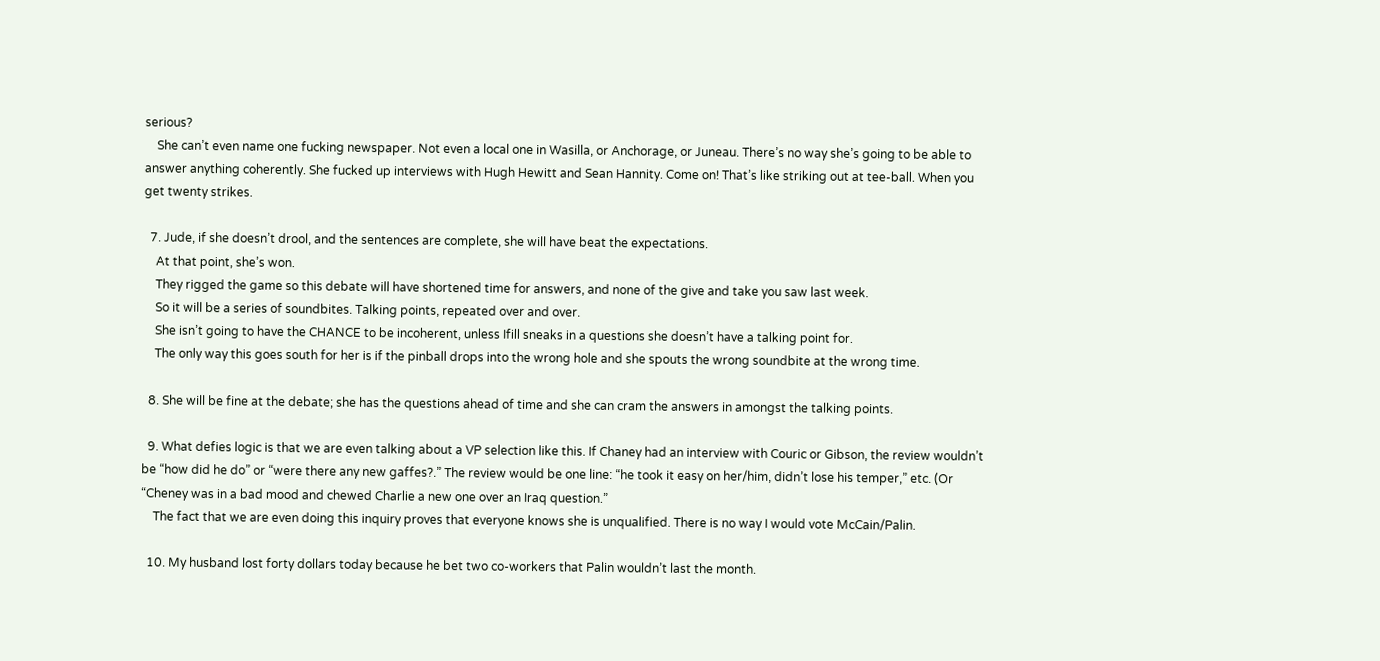serious?
    She can’t even name one fucking newspaper. Not even a local one in Wasilla, or Anchorage, or Juneau. There’s no way she’s going to be able to answer anything coherently. She fucked up interviews with Hugh Hewitt and Sean Hannity. Come on! That’s like striking out at tee-ball. When you get twenty strikes.

  7. Jude, if she doesn’t drool, and the sentences are complete, she will have beat the expectations.
    At that point, she’s won.
    They rigged the game so this debate will have shortened time for answers, and none of the give and take you saw last week.
    So it will be a series of soundbites. Talking points, repeated over and over.
    She isn’t going to have the CHANCE to be incoherent, unless Ifill sneaks in a questions she doesn’t have a talking point for.
    The only way this goes south for her is if the pinball drops into the wrong hole and she spouts the wrong soundbite at the wrong time.

  8. She will be fine at the debate; she has the questions ahead of time and she can cram the answers in amongst the talking points.

  9. What defies logic is that we are even talking about a VP selection like this. If Chaney had an interview with Couric or Gibson, the review wouldn’t be “how did he do” or “were there any new gaffes?.” The review would be one line: “he took it easy on her/him, didn’t lose his temper,” etc. (Or “Cheney was in a bad mood and chewed Charlie a new one over an Iraq question.”
    The fact that we are even doing this inquiry proves that everyone knows she is unqualified. There is no way I would vote McCain/Palin.

  10. My husband lost forty dollars today because he bet two co-workers that Palin wouldn’t last the month.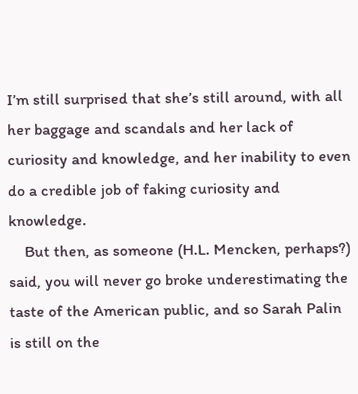I’m still surprised that she’s still around, with all her baggage and scandals and her lack of curiosity and knowledge, and her inability to even do a credible job of faking curiosity and knowledge.
    But then, as someone (H.L. Mencken, perhaps?) said, you will never go broke underestimating the taste of the American public, and so Sarah Palin is still on the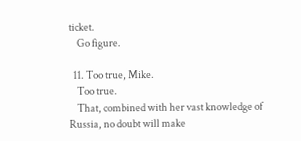ticket.
    Go figure.

  11. Too true, Mike.
    Too true.
    That, combined with her vast knowledge of Russia, no doubt will make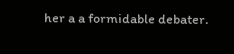her a a formidable debater.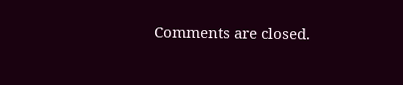Comments are closed.